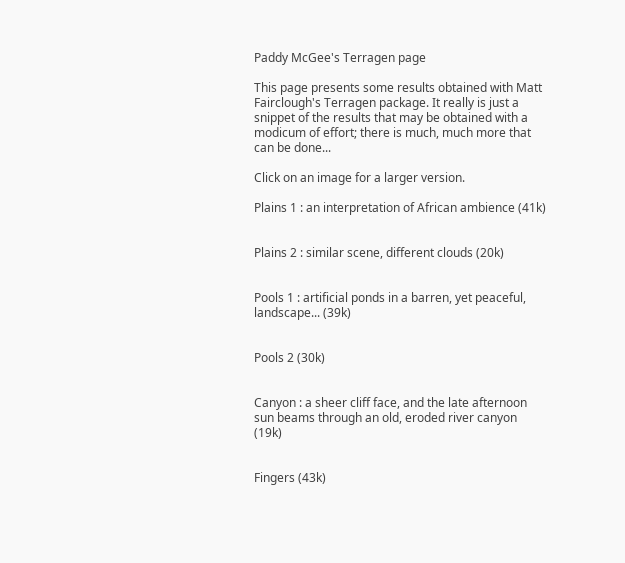Paddy McGee's Terragen page

This page presents some results obtained with Matt Fairclough's Terragen package. It really is just a snippet of the results that may be obtained with a modicum of effort; there is much, much more that can be done...

Click on an image for a larger version.

Plains 1 : an interpretation of African ambience (41k)


Plains 2 : similar scene, different clouds (20k)


Pools 1 : artificial ponds in a barren, yet peaceful, landscape... (39k)


Pools 2 (30k)


Canyon : a sheer cliff face, and the late afternoon sun beams through an old, eroded river canyon (19k)


Fingers (43k)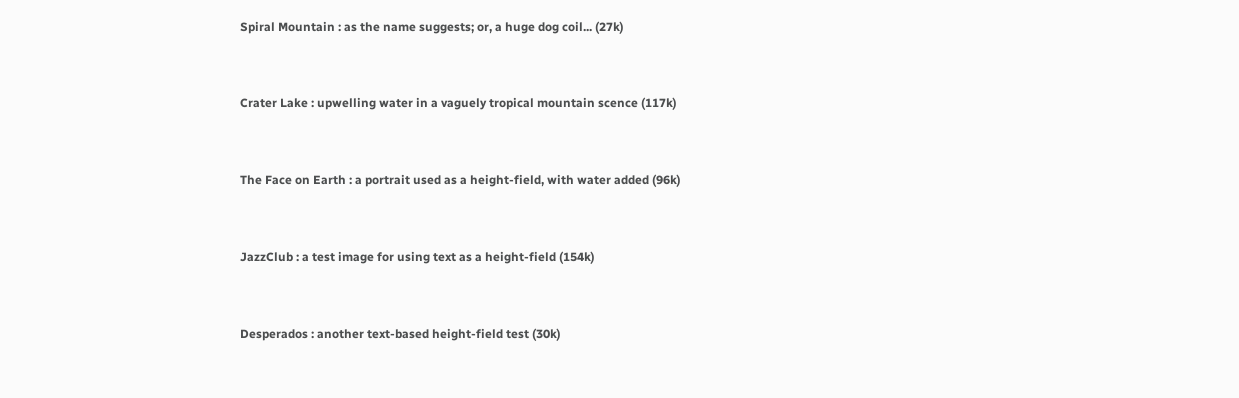Spiral Mountain : as the name suggests; or, a huge dog coil... (27k)


Crater Lake : upwelling water in a vaguely tropical mountain scence (117k)


The Face on Earth : a portrait used as a height-field, with water added (96k)


JazzClub : a test image for using text as a height-field (154k)


Desperados : another text-based height-field test (30k)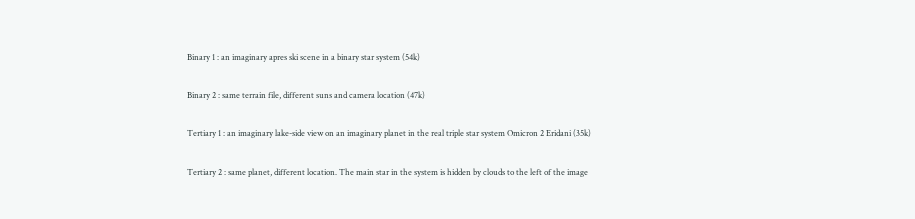Binary 1 : an imaginary apres ski scene in a binary star system (54k)


Binary 2 : same terrain file, different suns and camera location (47k)


Tertiary 1 : an imaginary lake-side view on an imaginary planet in the real triple star system Omicron 2 Eridani (35k)


Tertiary 2 : same planet, different location. The main star in the system is hidden by clouds to the left of the image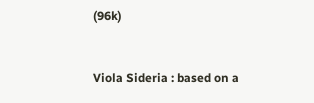(96k)


Viola Sideria : based on a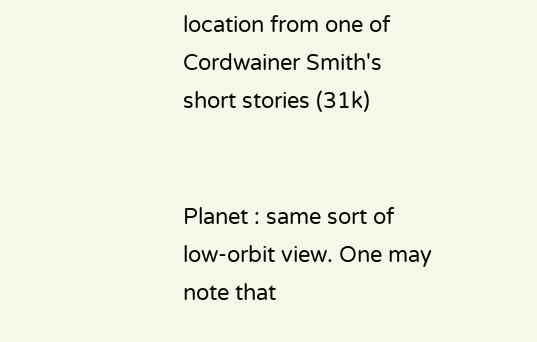location from one of Cordwainer Smith's short stories (31k)


Planet : same sort of low-orbit view. One may note that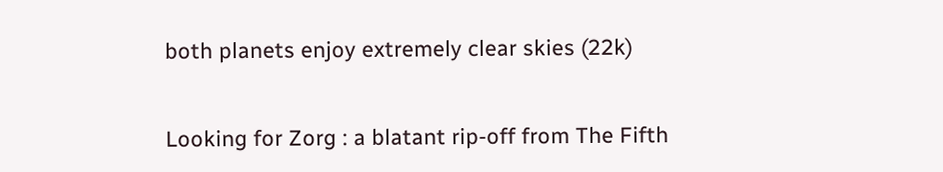both planets enjoy extremely clear skies (22k)


Looking for Zorg : a blatant rip-off from The Fifth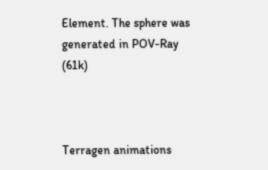Element. The sphere was generated in POV-Ray (61k)



Terragen animations